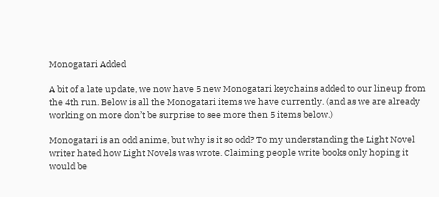Monogatari Added

A bit of a late update, we now have 5 new Monogatari keychains added to our lineup from the 4th run. Below is all the Monogatari items we have currently. (and as we are already working on more don’t be surprise to see more then 5 items below.)

Monogatari is an odd anime, but why is it so odd? To my understanding the Light Novel writer hated how Light Novels was wrote. Claiming people write books only hoping it would be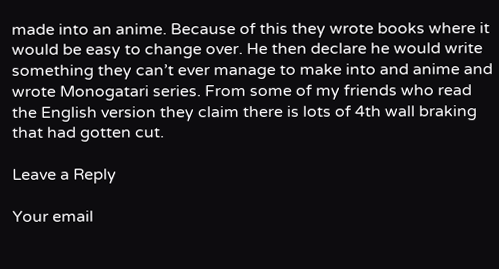made into an anime. Because of this they wrote books where it would be easy to change over. He then declare he would write something they can’t ever manage to make into and anime and wrote Monogatari series. From some of my friends who read the English version they claim there is lots of 4th wall braking that had gotten cut.

Leave a Reply

Your email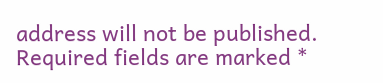address will not be published. Required fields are marked *